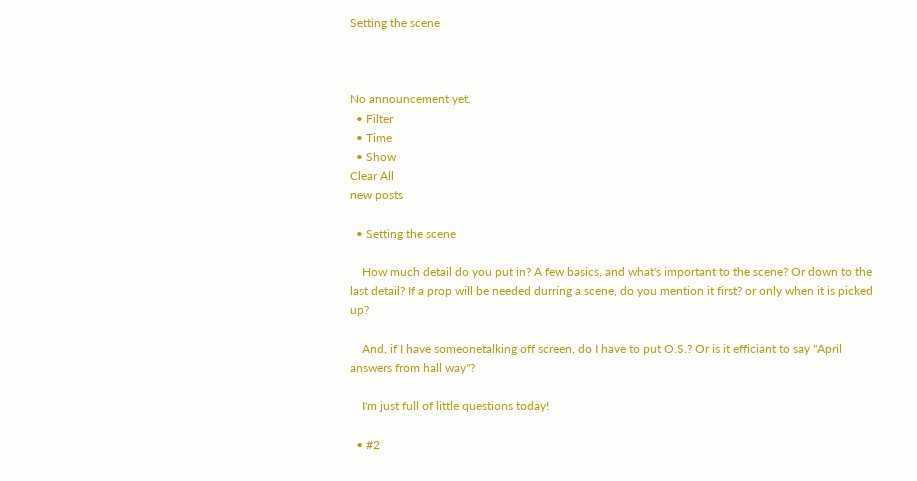Setting the scene



No announcement yet.
  • Filter
  • Time
  • Show
Clear All
new posts

  • Setting the scene

    How much detail do you put in? A few basics, and what's important to the scene? Or down to the last detail? If a prop will be needed durring a scene, do you mention it first? or only when it is picked up?

    And, if I have someonetalking off screen, do I have to put O.S.? Or is it efficiant to say "April answers from hall way"?

    I'm just full of little questions today!

  • #2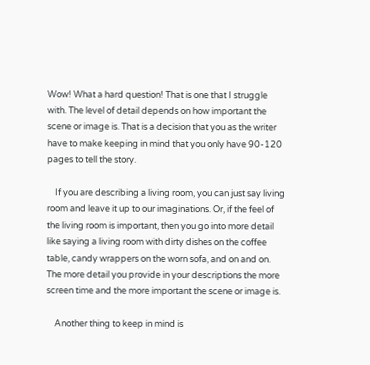Wow! What a hard question! That is one that I struggle with. The level of detail depends on how important the scene or image is. That is a decision that you as the writer have to make keeping in mind that you only have 90-120 pages to tell the story.

    If you are describing a living room, you can just say living room and leave it up to our imaginations. Or, if the feel of the living room is important, then you go into more detail like saying a living room with dirty dishes on the coffee table, candy wrappers on the worn sofa, and on and on. The more detail you provide in your descriptions the more screen time and the more important the scene or image is.

    Another thing to keep in mind is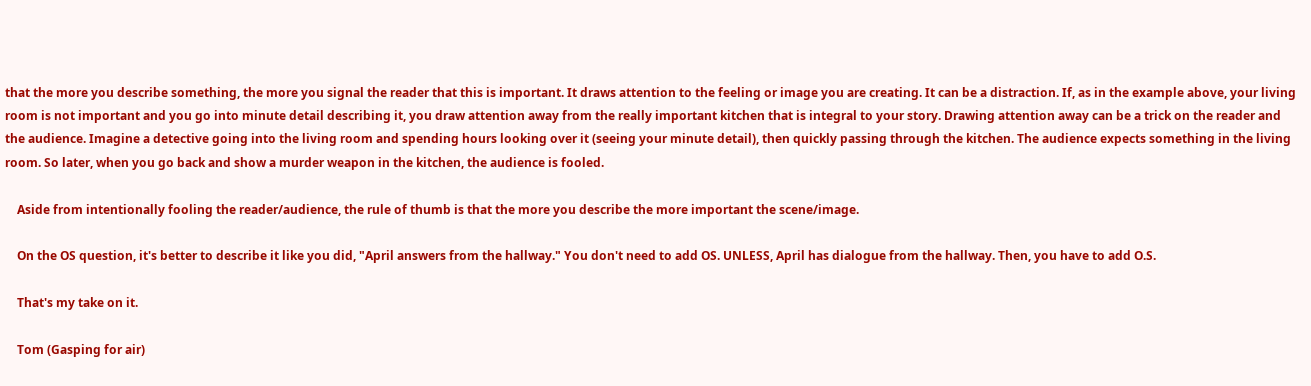that the more you describe something, the more you signal the reader that this is important. It draws attention to the feeling or image you are creating. It can be a distraction. If, as in the example above, your living room is not important and you go into minute detail describing it, you draw attention away from the really important kitchen that is integral to your story. Drawing attention away can be a trick on the reader and the audience. Imagine a detective going into the living room and spending hours looking over it (seeing your minute detail), then quickly passing through the kitchen. The audience expects something in the living room. So later, when you go back and show a murder weapon in the kitchen, the audience is fooled.

    Aside from intentionally fooling the reader/audience, the rule of thumb is that the more you describe the more important the scene/image.

    On the OS question, it's better to describe it like you did, "April answers from the hallway." You don't need to add OS. UNLESS, April has dialogue from the hallway. Then, you have to add O.S.

    That's my take on it.

    Tom (Gasping for air)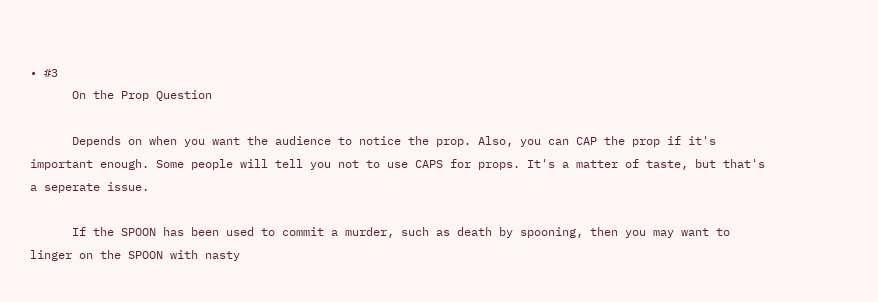• #3
      On the Prop Question

      Depends on when you want the audience to notice the prop. Also, you can CAP the prop if it's important enough. Some people will tell you not to use CAPS for props. It's a matter of taste, but that's a seperate issue.

      If the SPOON has been used to commit a murder, such as death by spooning, then you may want to linger on the SPOON with nasty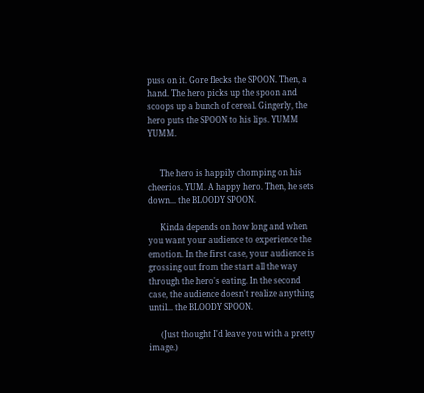puss on it. Gore flecks the SPOON. Then, a hand. The hero picks up the spoon and scoops up a bunch of cereal. Gingerly, the hero puts the SPOON to his lips. YUMM YUMM.


      The hero is happily chomping on his cheerios. YUM. A happy hero. Then, he sets down... the BLOODY SPOON.

      Kinda depends on how long and when you want your audience to experience the emotion. In the first case, your audience is grossing out from the start all the way through the hero's eating. In the second case, the audience doesn't realize anything until... the BLOODY SPOON.

      (Just thought I'd leave you with a pretty image.)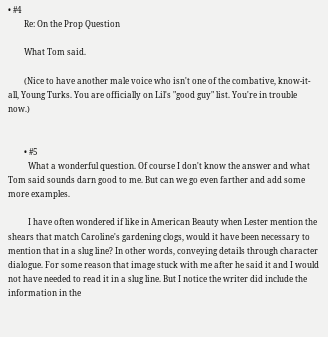• #4
        Re: On the Prop Question

        What Tom said.

        (Nice to have another male voice who isn't one of the combative, know-it-all, Young Turks. You are officially on Lil's "good guy" list. You're in trouble now.)


        • #5
          What a wonderful question. Of course I don't know the answer and what Tom said sounds darn good to me. But can we go even farther and add some more examples.

          I have often wondered if like in American Beauty when Lester mention the shears that match Caroline's gardening clogs, would it have been necessary to mention that in a slug line? In other words, conveying details through character dialogue. For some reason that image stuck with me after he said it and I would not have needed to read it in a slug line. But I notice the writer did include the information in the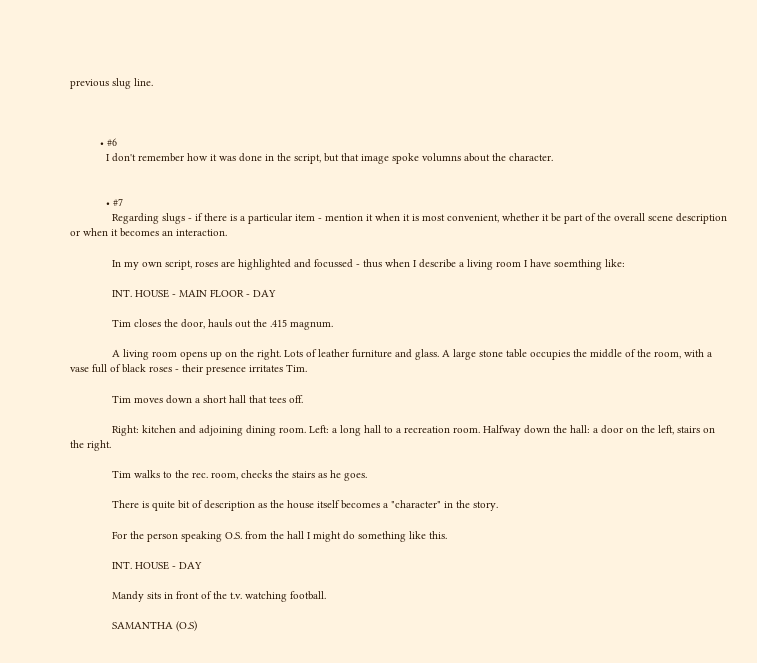previous slug line.



          • #6
            I don't remember how it was done in the script, but that image spoke volumns about the character.


            • #7
              Regarding slugs - if there is a particular item - mention it when it is most convenient, whether it be part of the overall scene description or when it becomes an interaction.

              In my own script, roses are highlighted and focussed - thus when I describe a living room I have soemthing like:

              INT. HOUSE - MAIN FLOOR - DAY

              Tim closes the door, hauls out the .415 magnum.

              A living room opens up on the right. Lots of leather furniture and glass. A large stone table occupies the middle of the room, with a vase full of black roses - their presence irritates Tim.

              Tim moves down a short hall that tees off.

              Right: kitchen and adjoining dining room. Left: a long hall to a recreation room. Halfway down the hall: a door on the left, stairs on the right.

              Tim walks to the rec. room, checks the stairs as he goes.

              There is quite bit of description as the house itself becomes a "character" in the story.

              For the person speaking O.S. from the hall I might do something like this.

              INT. HOUSE - DAY

              Mandy sits in front of the t.v. watching football.

              SAMANTHA (O.S)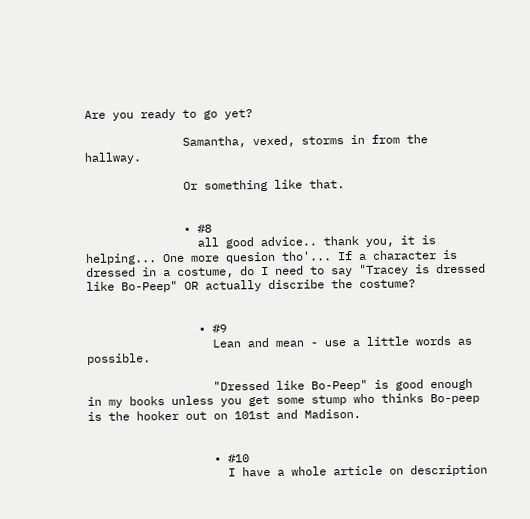Are you ready to go yet?

              Samantha, vexed, storms in from the hallway.

              Or something like that.


              • #8
                all good advice.. thank you, it is helping... One more quesion tho'... If a character is dressed in a costume, do I need to say "Tracey is dressed like Bo-Peep" OR actually discribe the costume?


                • #9
                  Lean and mean - use a little words as possible.

                  "Dressed like Bo-Peep" is good enough in my books unless you get some stump who thinks Bo-peep is the hooker out on 101st and Madison.


                  • #10
                    I have a whole article on description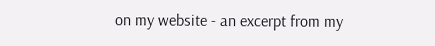on my website - an excerpt from my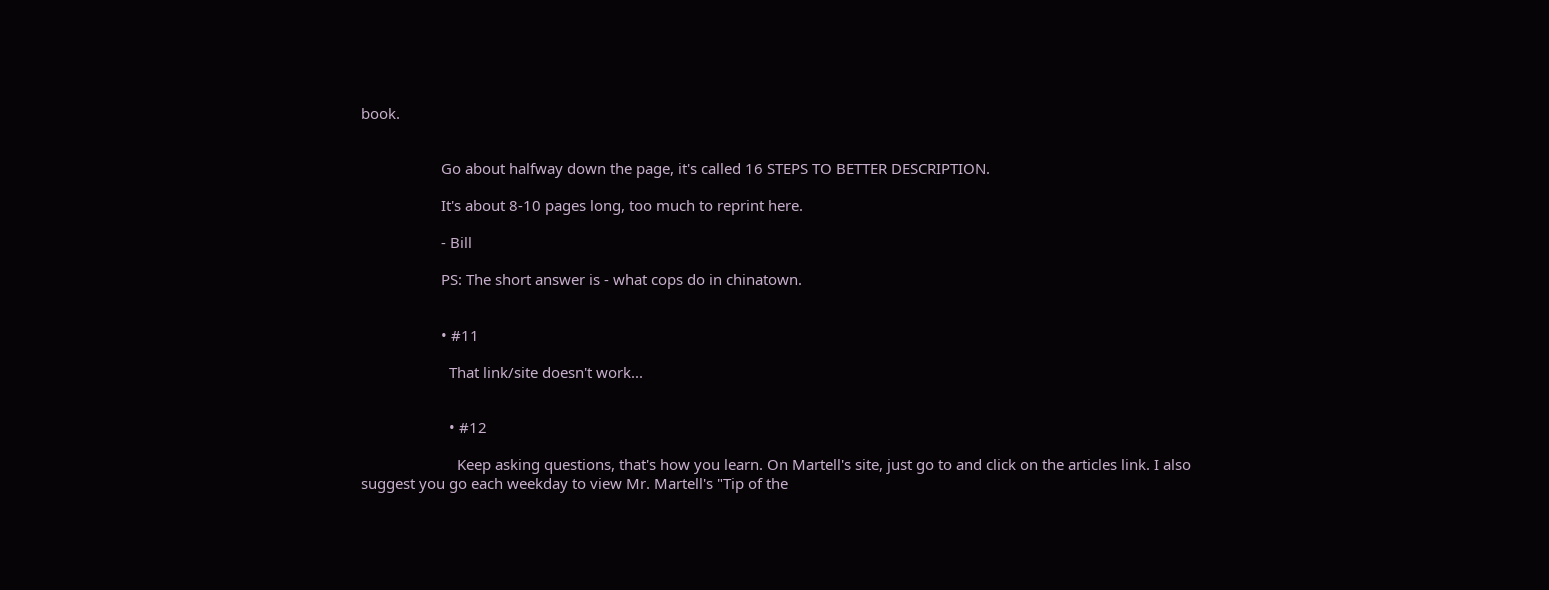book.


                    Go about halfway down the page, it's called 16 STEPS TO BETTER DESCRIPTION.

                    It's about 8-10 pages long, too much to reprint here.

                    - Bill

                    PS: The short answer is - what cops do in chinatown.


                    • #11

                      That link/site doesn't work...


                      • #12

                        Keep asking questions, that's how you learn. On Martell's site, just go to and click on the articles link. I also suggest you go each weekday to view Mr. Martell's "Tip of the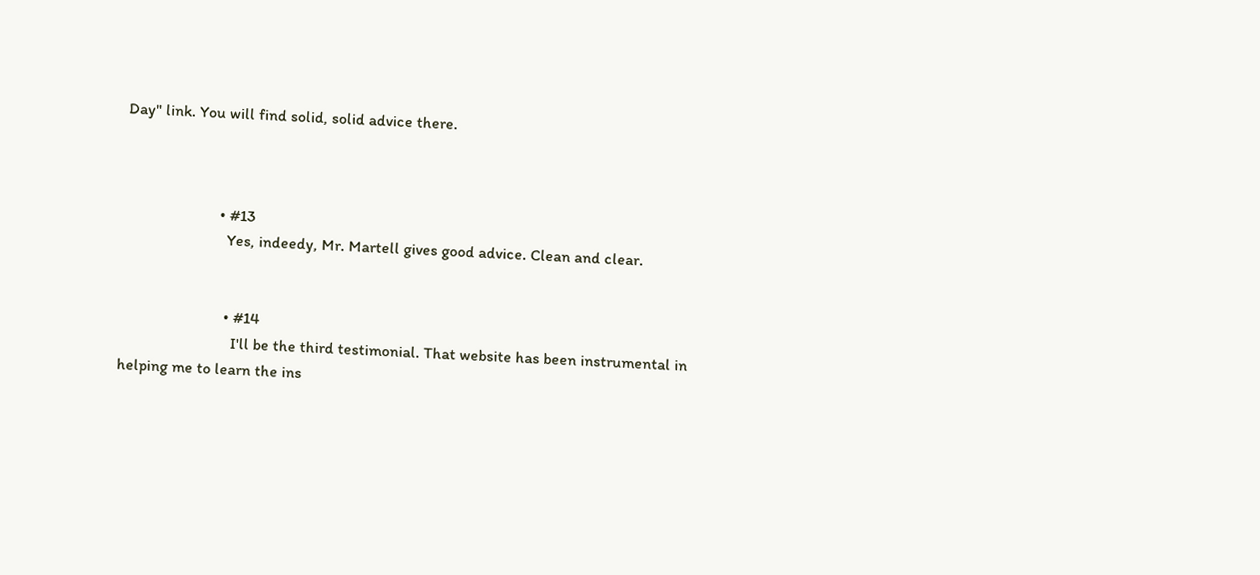Day" link. You will find solid, solid advice there.



                        • #13
                          Yes, indeedy, Mr. Martell gives good advice. Clean and clear.


                          • #14
                            I'll be the third testimonial. That website has been instrumental in helping me to learn the ins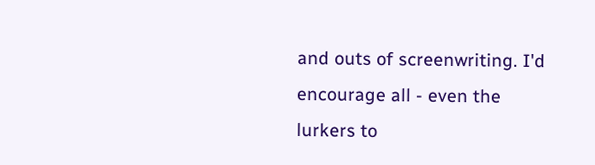and outs of screenwriting. I'd encourage all - even the lurkers to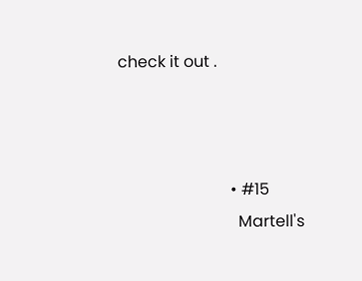check it out .



                            • #15
                              Martell's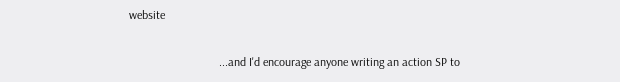website

                              ...and I'd encourage anyone writing an action SP to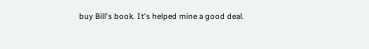buy Bill's book. It's helped mine a good deal.